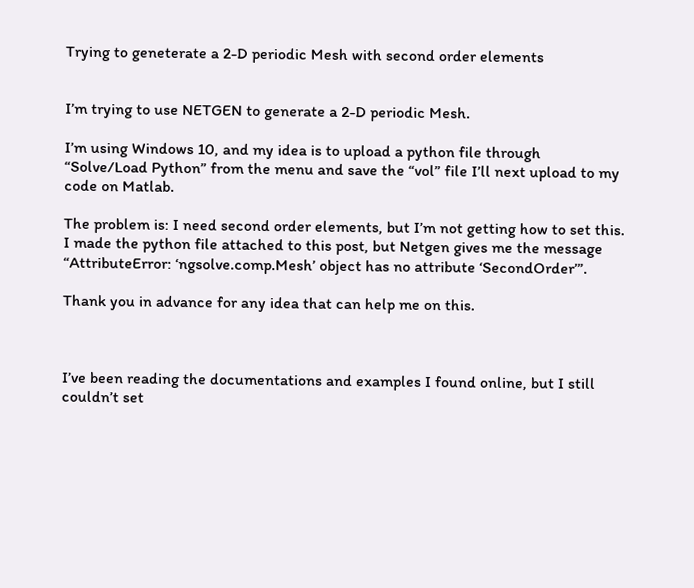Trying to geneterate a 2-D periodic Mesh with second order elements


I’m trying to use NETGEN to generate a 2-D periodic Mesh.

I’m using Windows 10, and my idea is to upload a python file through “Solve/Load Python” from the menu and save the “vol” file I’ll next upload to my code on Matlab.

The problem is: I need second order elements, but I’m not getting how to set this. I made the python file attached to this post, but Netgen gives me the message “AttributeError: ‘ngsolve.comp.Mesh’ object has no attribute ‘SecondOrder’”.

Thank you in advance for any idea that can help me on this.



I’ve been reading the documentations and examples I found online, but I still couldn’t set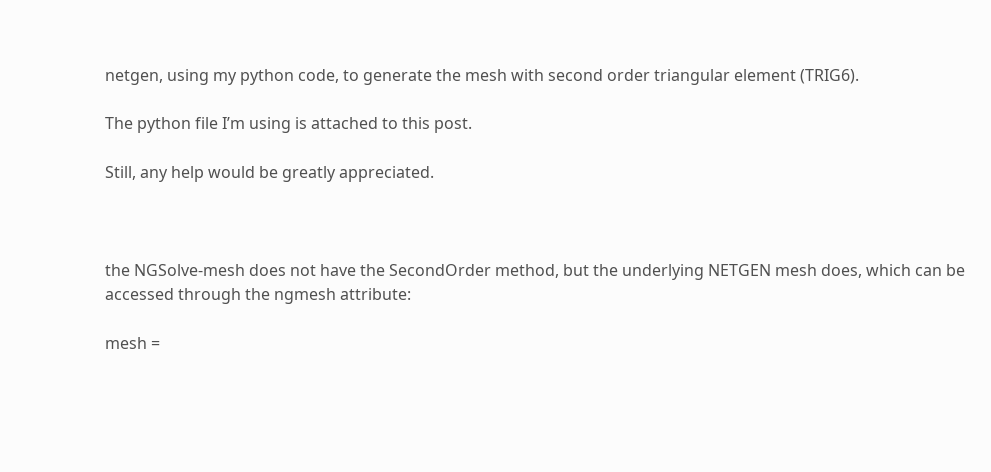netgen, using my python code, to generate the mesh with second order triangular element (TRIG6).

The python file I’m using is attached to this post.

Still, any help would be greatly appreciated.



the NGSolve-mesh does not have the SecondOrder method, but the underlying NETGEN mesh does, which can be accessed through the ngmesh attribute:

mesh =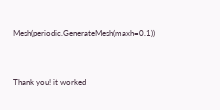Mesh(periodic.GenerateMesh(maxh=0.1))


Thank you! it worked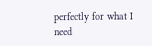perfectly for what I need